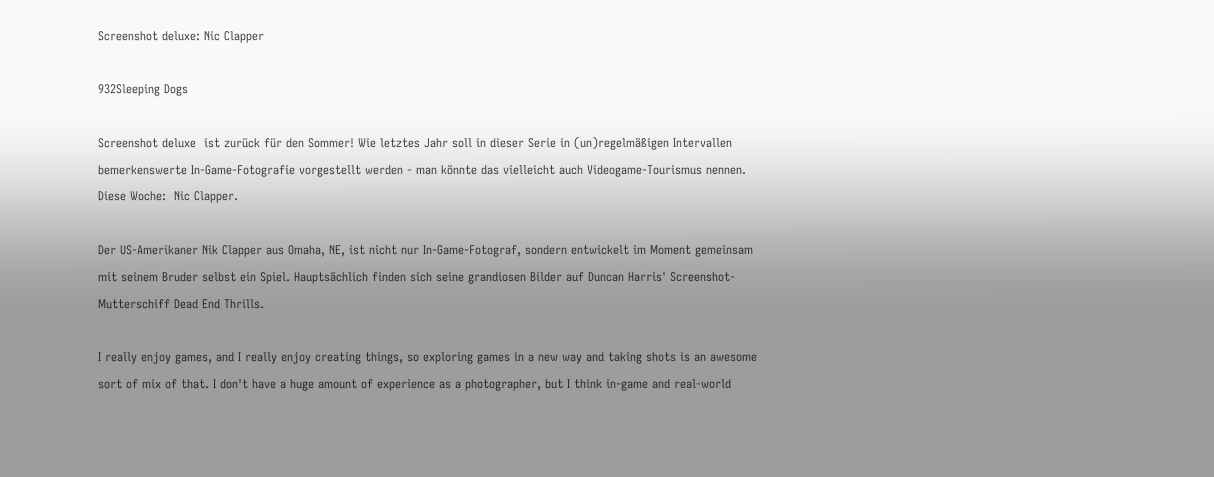Screenshot deluxe: Nic Clapper

932Sleeping Dogs

Screenshot deluxe  ist zurück für den Sommer! Wie letztes Jahr soll in dieser Serie in (un)regelmäßigen Intervallen bemerkenswerte In-Game-Fotografie vorgestellt werden - man könnte das vielleicht auch Videogame-Tourismus nennen.  Diese Woche:  Nic Clapper.

Der US-Amerikaner Nik Clapper aus Omaha, NE, ist nicht nur In-Game-Fotograf, sondern entwickelt im Moment gemeinsam mit seinem Bruder selbst ein Spiel. Hauptsächlich finden sich seine grandiosen Bilder auf Duncan Harris' Screenshot-Mutterschiff Dead End Thrills.

I really enjoy games, and I really enjoy creating things, so exploring games in a new way and taking shots is an awesome sort of mix of that. I don't have a huge amount of experience as a photographer, but I think in-game and real-world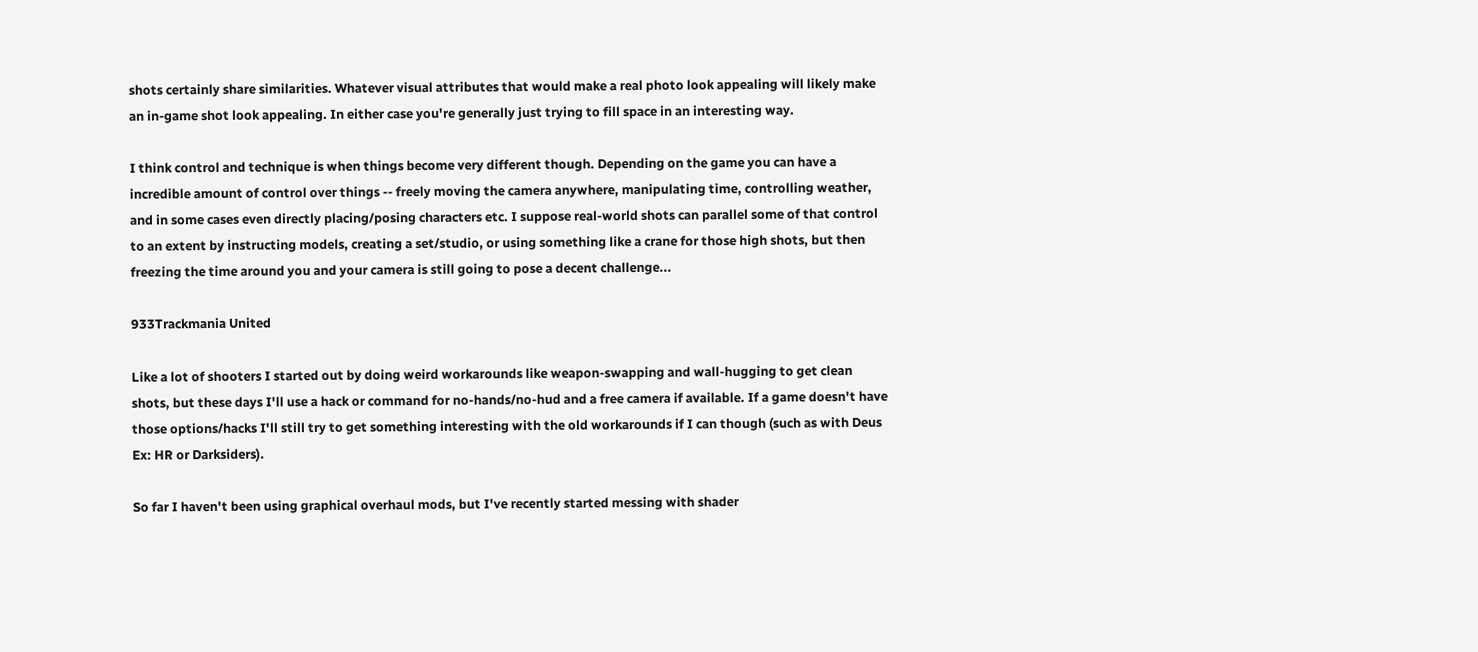shots certainly share similarities. Whatever visual attributes that would make a real photo look appealing will likely make an in-game shot look appealing. In either case you're generally just trying to fill space in an interesting way.

I think control and technique is when things become very different though. Depending on the game you can have a incredible amount of control over things -- freely moving the camera anywhere, manipulating time, controlling weather, and in some cases even directly placing/posing characters etc. I suppose real-world shots can parallel some of that control to an extent by instructing models, creating a set/studio, or using something like a crane for those high shots, but then freezing the time around you and your camera is still going to pose a decent challenge...

933Trackmania United

Like a lot of shooters I started out by doing weird workarounds like weapon-swapping and wall-hugging to get clean shots, but these days I'll use a hack or command for no-hands/no-hud and a free camera if available. If a game doesn't have those options/hacks I'll still try to get something interesting with the old workarounds if I can though (such as with Deus Ex: HR or Darksiders).

So far I haven't been using graphical overhaul mods, but I've recently started messing with shader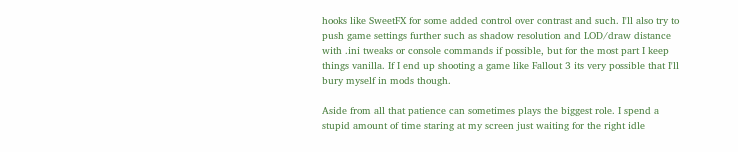hooks like SweetFX for some added control over contrast and such. I'll also try to push game settings further such as shadow resolution and LOD/draw distance with .ini tweaks or console commands if possible, but for the most part I keep things vanilla. If I end up shooting a game like Fallout 3 its very possible that I'll bury myself in mods though.

Aside from all that patience can sometimes plays the biggest role. I spend a stupid amount of time staring at my screen just waiting for the right idle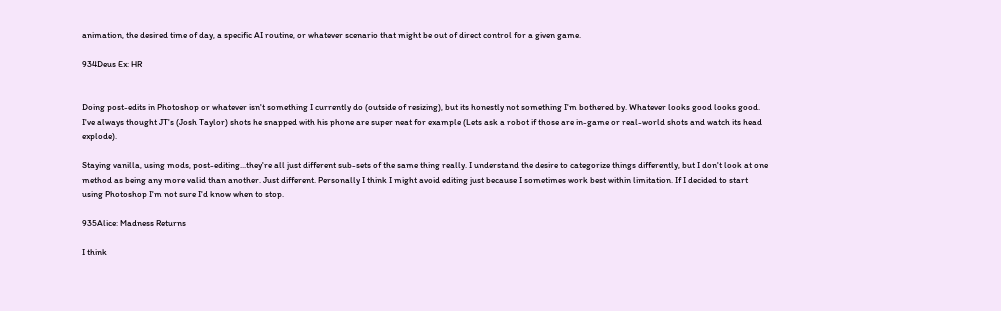animation, the desired time of day, a specific AI routine, or whatever scenario that might be out of direct control for a given game.

934Deus Ex: HR


Doing post-edits in Photoshop or whatever isn't something I currently do (outside of resizing), but its honestly not something I'm bothered by. Whatever looks good looks good. I've always thought JT's (Josh Taylor) shots he snapped with his phone are super neat for example (Lets ask a robot if those are in-game or real-world shots and watch its head explode).

Staying vanilla, using mods, post-editing...they're all just different sub-sets of the same thing really. I understand the desire to categorize things differently, but I don't look at one method as being any more valid than another. Just different. Personally I think I might avoid editing just because I sometimes work best within limitation. If I decided to start using Photoshop I'm not sure I'd know when to stop.

935Alice: Madness Returns

I think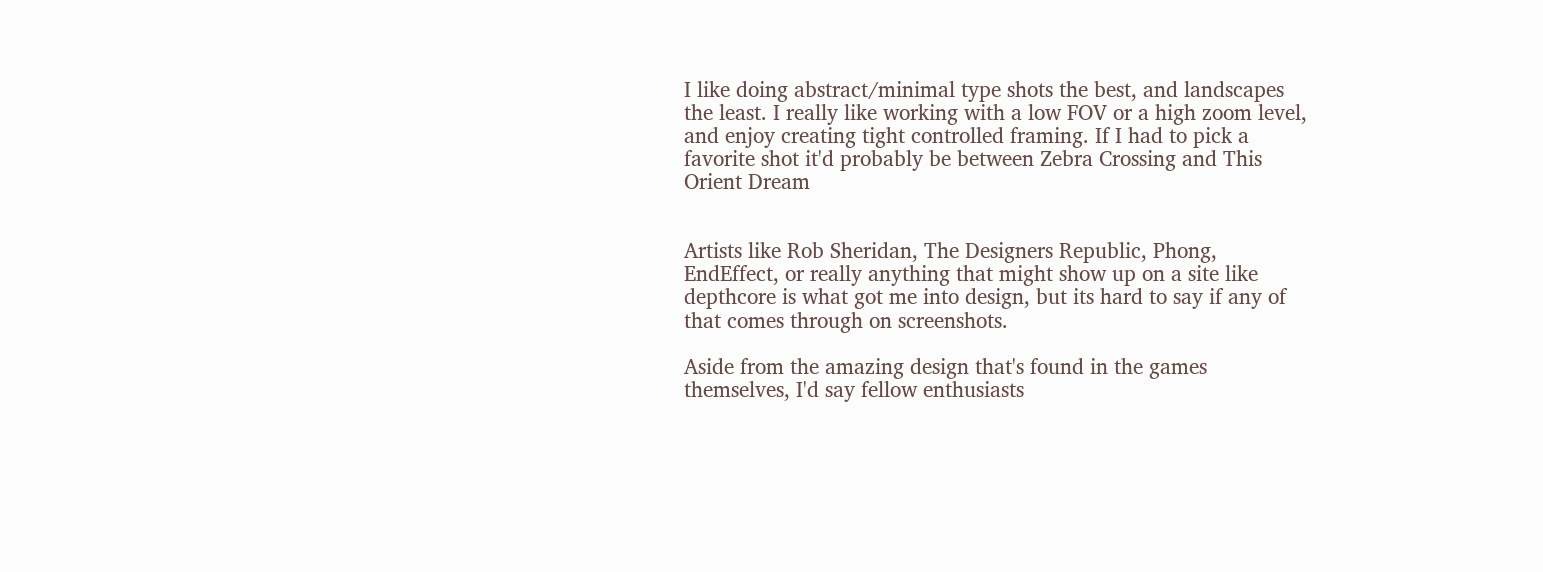I like doing abstract/minimal type shots the best, and landscapes the least. I really like working with a low FOV or a high zoom level, and enjoy creating tight controlled framing. If I had to pick a favorite shot it'd probably be between Zebra Crossing and This Orient Dream


Artists like Rob Sheridan, The Designers Republic, Phong, EndEffect, or really anything that might show up on a site like depthcore is what got me into design, but its hard to say if any of that comes through on screenshots.

Aside from the amazing design that's found in the games themselves, I'd say fellow enthusiasts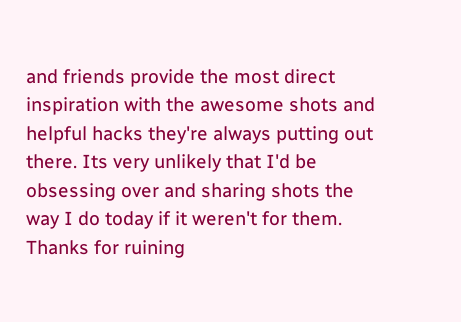and friends provide the most direct inspiration with the awesome shots and helpful hacks they're always putting out there. Its very unlikely that I'd be obsessing over and sharing shots the way I do today if it weren't for them. Thanks for ruining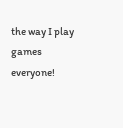the way I play games everyone!